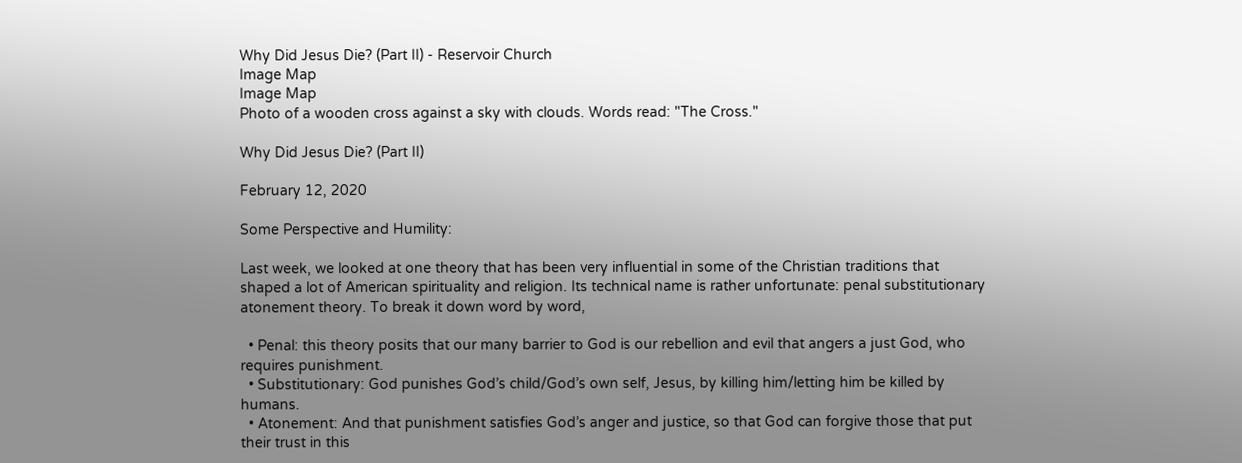Why Did Jesus Die? (Part II) - Reservoir Church
Image Map
Image Map
Photo of a wooden cross against a sky with clouds. Words read: "The Cross."

Why Did Jesus Die? (Part II)

February 12, 2020

Some Perspective and Humility:

Last week, we looked at one theory that has been very influential in some of the Christian traditions that shaped a lot of American spirituality and religion. Its technical name is rather unfortunate: penal substitutionary atonement theory. To break it down word by word,

  • Penal: this theory posits that our many barrier to God is our rebellion and evil that angers a just God, who requires punishment.
  • Substitutionary: God punishes God’s child/God’s own self, Jesus, by killing him/letting him be killed by humans.
  • Atonement: And that punishment satisfies God’s anger and justice, so that God can forgive those that put their trust in this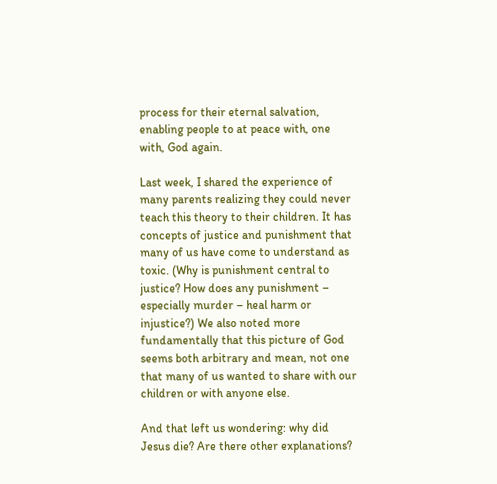process for their eternal salvation, enabling people to at peace with, one with, God again.

Last week, I shared the experience of many parents realizing they could never teach this theory to their children. It has concepts of justice and punishment that many of us have come to understand as toxic. (Why is punishment central to justice? How does any punishment – especially murder – heal harm or injustice?) We also noted more fundamentally that this picture of God seems both arbitrary and mean, not one that many of us wanted to share with our children or with anyone else.

And that left us wondering: why did Jesus die? Are there other explanations?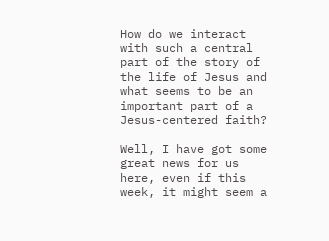How do we interact with such a central part of the story of the life of Jesus and what seems to be an important part of a Jesus-centered faith?

Well, I have got some great news for us here, even if this week, it might seem a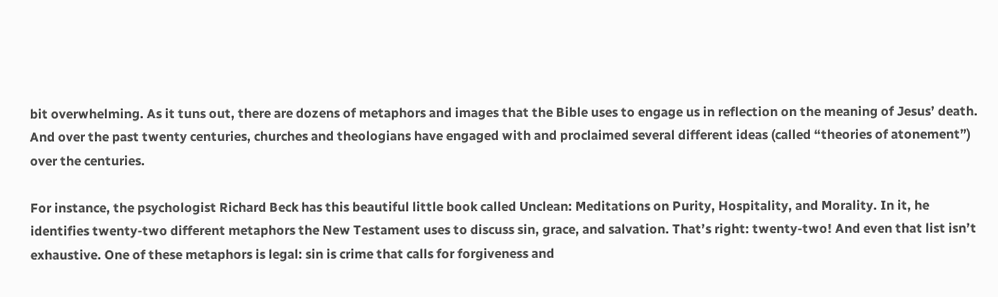bit overwhelming. As it tuns out, there are dozens of metaphors and images that the Bible uses to engage us in reflection on the meaning of Jesus’ death. And over the past twenty centuries, churches and theologians have engaged with and proclaimed several different ideas (called “theories of atonement”) over the centuries.

For instance, the psychologist Richard Beck has this beautiful little book called Unclean: Meditations on Purity, Hospitality, and Morality. In it, he identifies twenty-two different metaphors the New Testament uses to discuss sin, grace, and salvation. That’s right: twenty-two! And even that list isn’t exhaustive. One of these metaphors is legal: sin is crime that calls for forgiveness and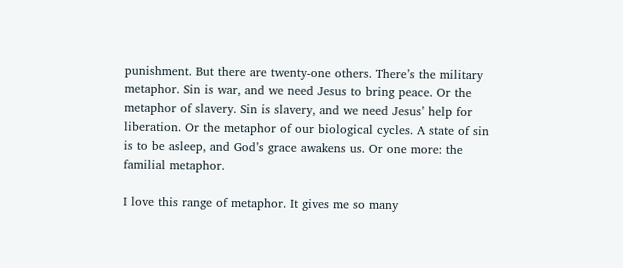punishment. But there are twenty-one others. There’s the military metaphor. Sin is war, and we need Jesus to bring peace. Or the metaphor of slavery. Sin is slavery, and we need Jesus’ help for liberation. Or the metaphor of our biological cycles. A state of sin is to be asleep, and God’s grace awakens us. Or one more: the familial metaphor.

I love this range of metaphor. It gives me so many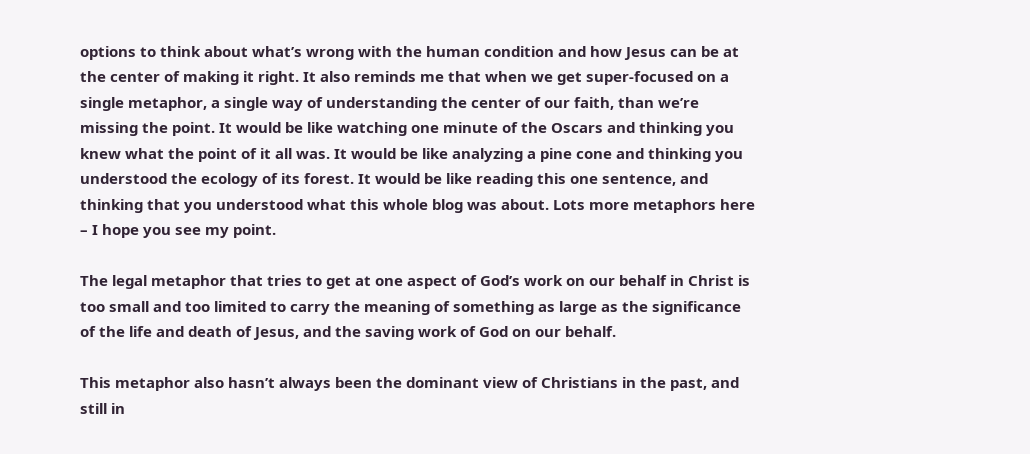options to think about what’s wrong with the human condition and how Jesus can be at the center of making it right. It also reminds me that when we get super-focused on a single metaphor, a single way of understanding the center of our faith, than we’re missing the point. It would be like watching one minute of the Oscars and thinking you knew what the point of it all was. It would be like analyzing a pine cone and thinking you understood the ecology of its forest. It would be like reading this one sentence, and thinking that you understood what this whole blog was about. Lots more metaphors here – I hope you see my point.

The legal metaphor that tries to get at one aspect of God’s work on our behalf in Christ is too small and too limited to carry the meaning of something as large as the significance of the life and death of Jesus, and the saving work of God on our behalf.

This metaphor also hasn’t always been the dominant view of Christians in the past, and still in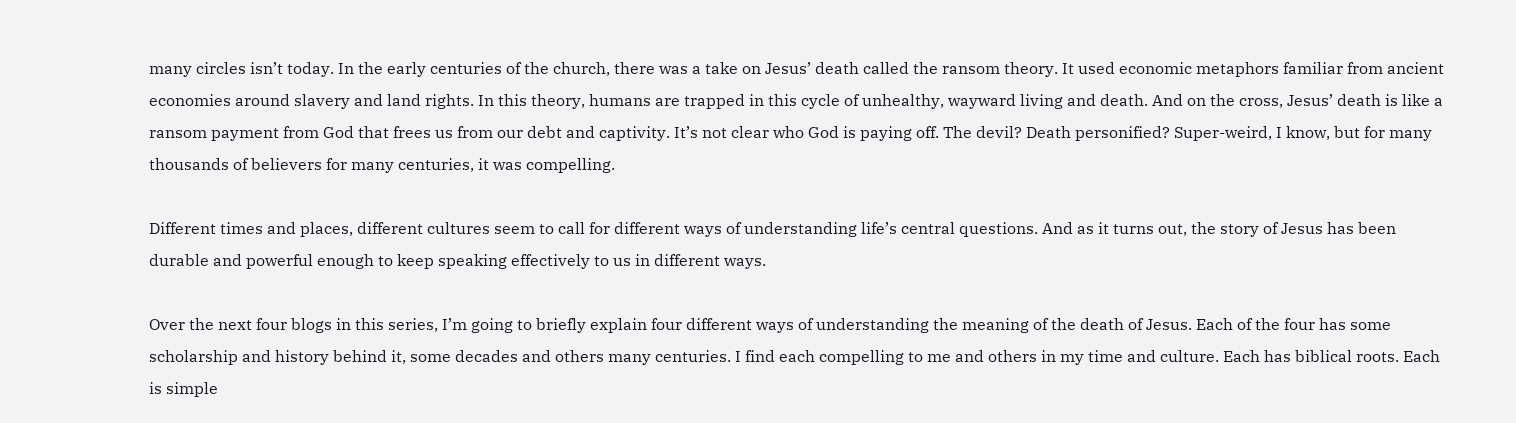many circles isn’t today. In the early centuries of the church, there was a take on Jesus’ death called the ransom theory. It used economic metaphors familiar from ancient economies around slavery and land rights. In this theory, humans are trapped in this cycle of unhealthy, wayward living and death. And on the cross, Jesus’ death is like a ransom payment from God that frees us from our debt and captivity. It’s not clear who God is paying off. The devil? Death personified? Super-weird, I know, but for many thousands of believers for many centuries, it was compelling.

Different times and places, different cultures seem to call for different ways of understanding life’s central questions. And as it turns out, the story of Jesus has been durable and powerful enough to keep speaking effectively to us in different ways.

Over the next four blogs in this series, I’m going to briefly explain four different ways of understanding the meaning of the death of Jesus. Each of the four has some scholarship and history behind it, some decades and others many centuries. I find each compelling to me and others in my time and culture. Each has biblical roots. Each is simple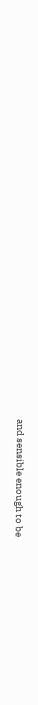and sensible enough to be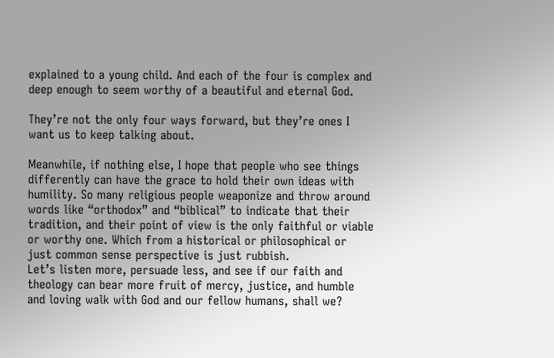explained to a young child. And each of the four is complex and deep enough to seem worthy of a beautiful and eternal God.

They’re not the only four ways forward, but they’re ones I want us to keep talking about.

Meanwhile, if nothing else, I hope that people who see things differently can have the grace to hold their own ideas with humility. So many religious people weaponize and throw around words like “orthodox” and “biblical” to indicate that their tradition, and their point of view is the only faithful or viable or worthy one. Which from a historical or philosophical or just common sense perspective is just rubbish.
Let’s listen more, persuade less, and see if our faith and theology can bear more fruit of mercy, justice, and humble and loving walk with God and our fellow humans, shall we?